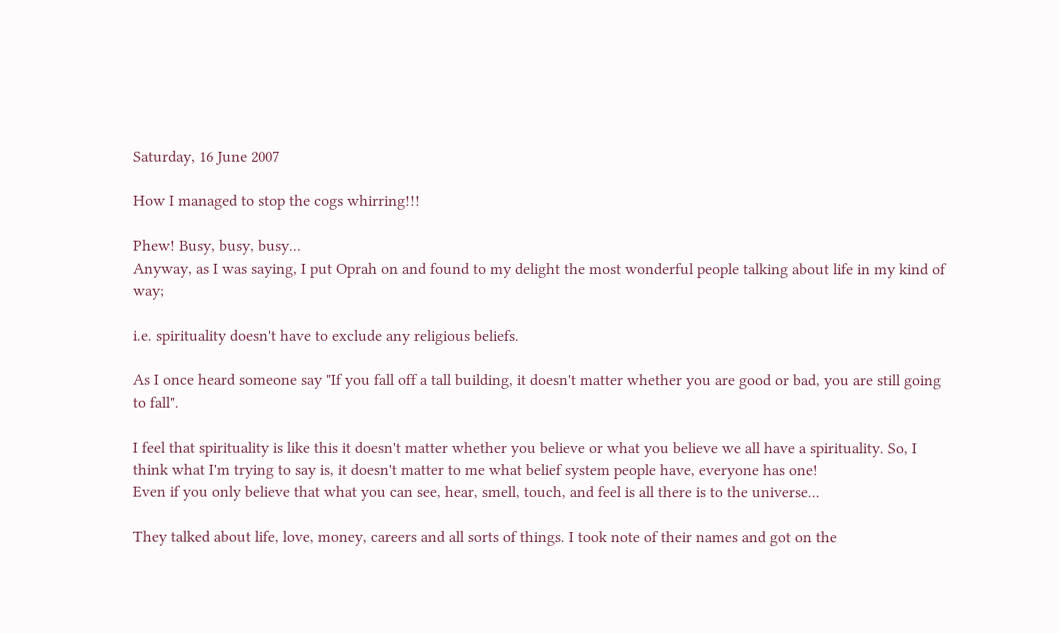Saturday, 16 June 2007

How I managed to stop the cogs whirring!!!

Phew! Busy, busy, busy...
Anyway, as I was saying, I put Oprah on and found to my delight the most wonderful people talking about life in my kind of way;

i.e. spirituality doesn't have to exclude any religious beliefs.

As I once heard someone say "If you fall off a tall building, it doesn't matter whether you are good or bad, you are still going to fall".

I feel that spirituality is like this it doesn't matter whether you believe or what you believe we all have a spirituality. So, I think what I'm trying to say is, it doesn't matter to me what belief system people have, everyone has one!
Even if you only believe that what you can see, hear, smell, touch, and feel is all there is to the universe...

They talked about life, love, money, careers and all sorts of things. I took note of their names and got on the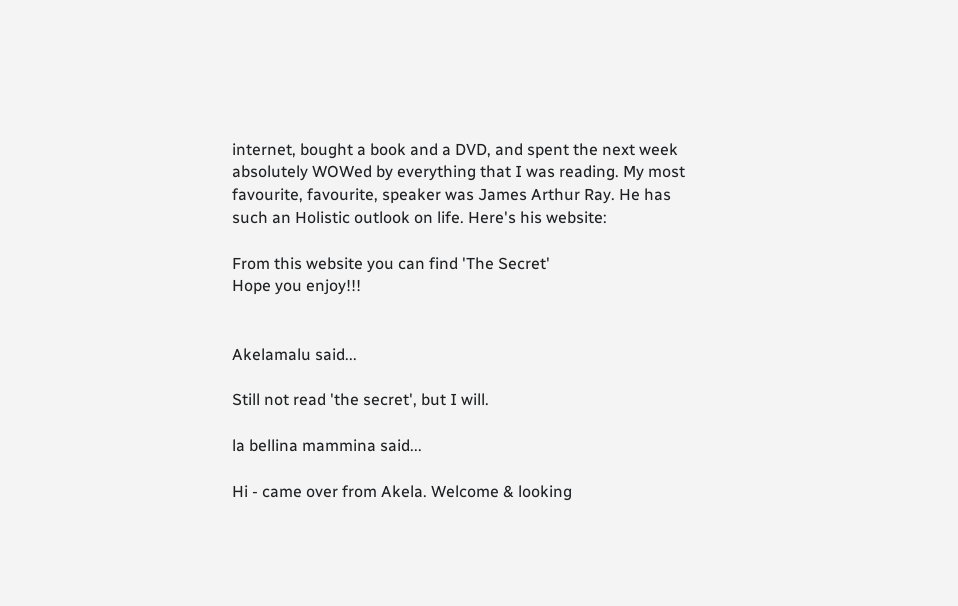internet, bought a book and a DVD, and spent the next week absolutely WOWed by everything that I was reading. My most favourite, favourite, speaker was James Arthur Ray. He has such an Holistic outlook on life. Here's his website:

From this website you can find 'The Secret'
Hope you enjoy!!!


Akelamalu said...

Still not read 'the secret', but I will.

la bellina mammina said...

Hi - came over from Akela. Welcome & looking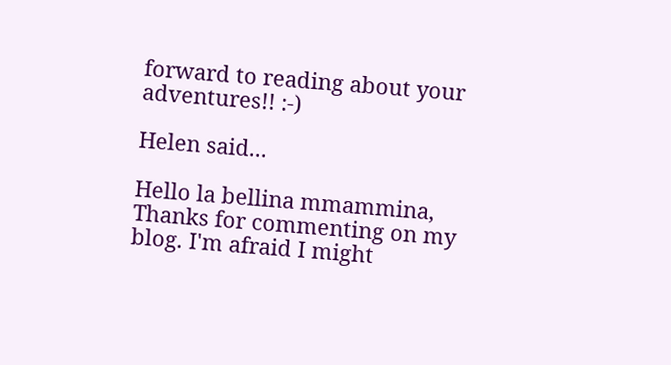forward to reading about your adventures!! :-)

Helen said...

Hello la bellina mmammina,
Thanks for commenting on my blog. I'm afraid I might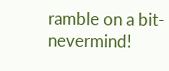ramble on a bit-nevermind!